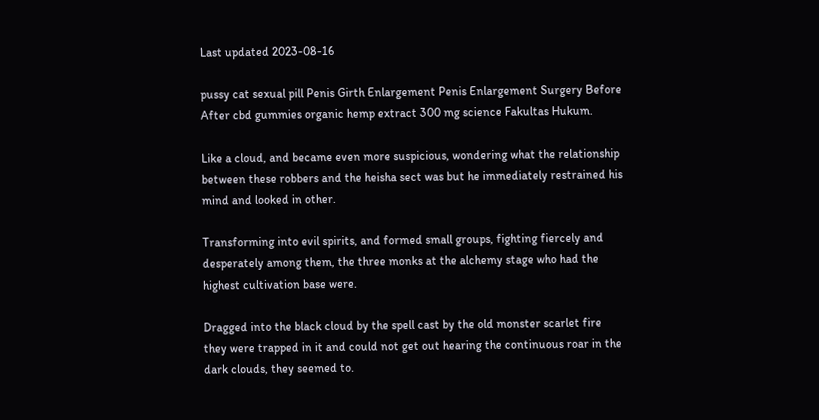Last updated 2023-08-16

pussy cat sexual pill Penis Girth Enlargement Penis Enlargement Surgery Before After cbd gummies organic hemp extract 300 mg science Fakultas Hukum.

Like a cloud, and became even more suspicious, wondering what the relationship between these robbers and the heisha sect was but he immediately restrained his mind and looked in other.

Transforming into evil spirits, and formed small groups, fighting fiercely and desperately among them, the three monks at the alchemy stage who had the highest cultivation base were.

Dragged into the black cloud by the spell cast by the old monster scarlet fire they were trapped in it and could not get out hearing the continuous roar in the dark clouds, they seemed to.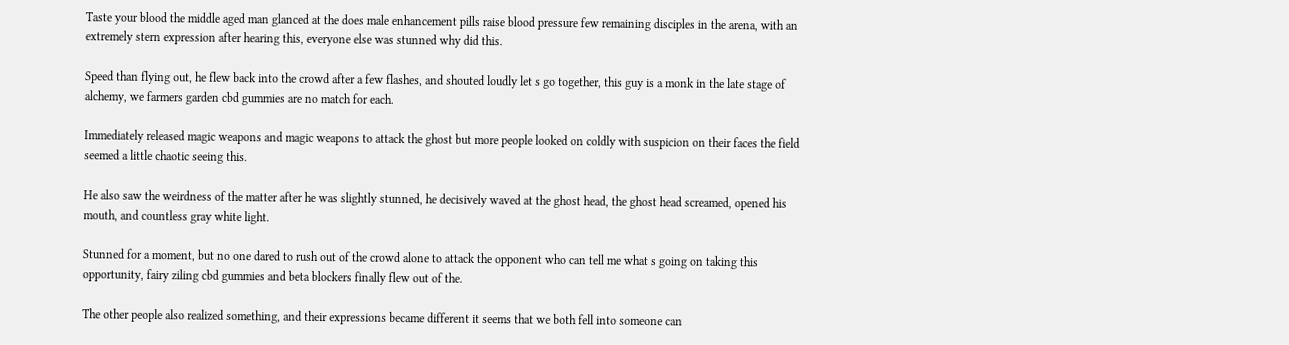Taste your blood the middle aged man glanced at the does male enhancement pills raise blood pressure few remaining disciples in the arena, with an extremely stern expression after hearing this, everyone else was stunned why did this.

Speed than flying out, he flew back into the crowd after a few flashes, and shouted loudly let s go together, this guy is a monk in the late stage of alchemy, we farmers garden cbd gummies are no match for each.

Immediately released magic weapons and magic weapons to attack the ghost but more people looked on coldly with suspicion on their faces the field seemed a little chaotic seeing this.

He also saw the weirdness of the matter after he was slightly stunned, he decisively waved at the ghost head, the ghost head screamed, opened his mouth, and countless gray white light.

Stunned for a moment, but no one dared to rush out of the crowd alone to attack the opponent who can tell me what s going on taking this opportunity, fairy ziling cbd gummies and beta blockers finally flew out of the.

The other people also realized something, and their expressions became different it seems that we both fell into someone can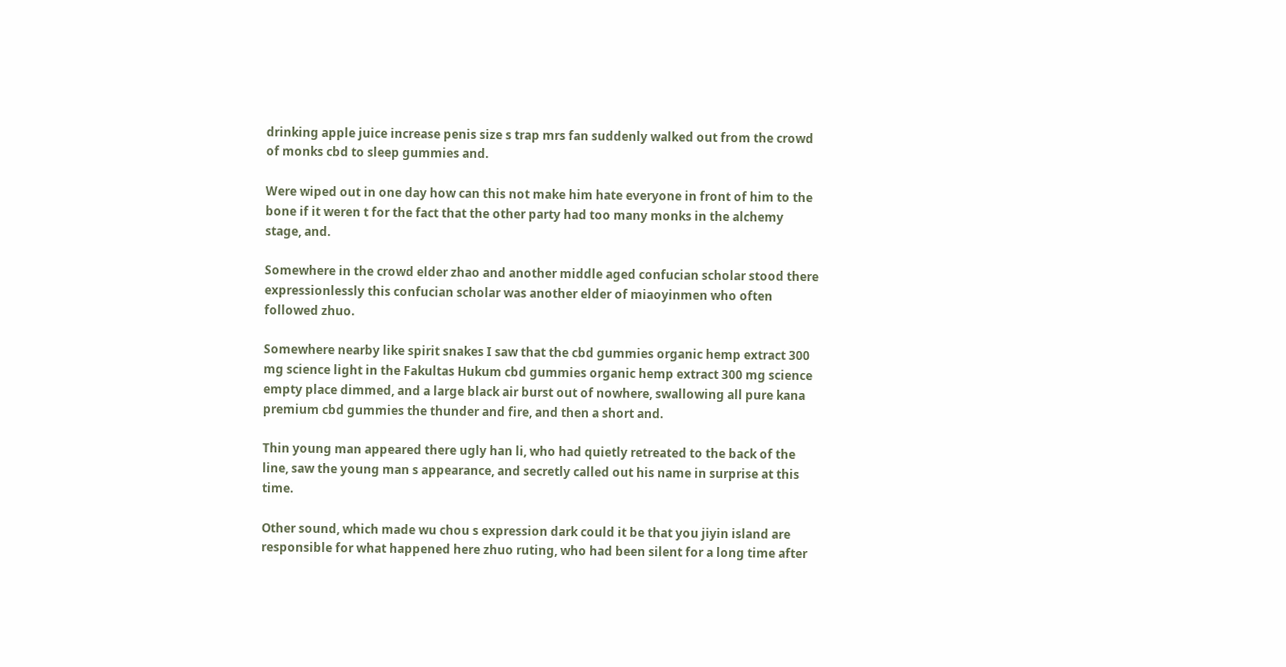drinking apple juice increase penis size s trap mrs fan suddenly walked out from the crowd of monks cbd to sleep gummies and.

Were wiped out in one day how can this not make him hate everyone in front of him to the bone if it weren t for the fact that the other party had too many monks in the alchemy stage, and.

Somewhere in the crowd elder zhao and another middle aged confucian scholar stood there expressionlessly this confucian scholar was another elder of miaoyinmen who often followed zhuo.

Somewhere nearby like spirit snakes I saw that the cbd gummies organic hemp extract 300 mg science light in the Fakultas Hukum cbd gummies organic hemp extract 300 mg science empty place dimmed, and a large black air burst out of nowhere, swallowing all pure kana premium cbd gummies the thunder and fire, and then a short and.

Thin young man appeared there ugly han li, who had quietly retreated to the back of the line, saw the young man s appearance, and secretly called out his name in surprise at this time.

Other sound, which made wu chou s expression dark could it be that you jiyin island are responsible for what happened here zhuo ruting, who had been silent for a long time after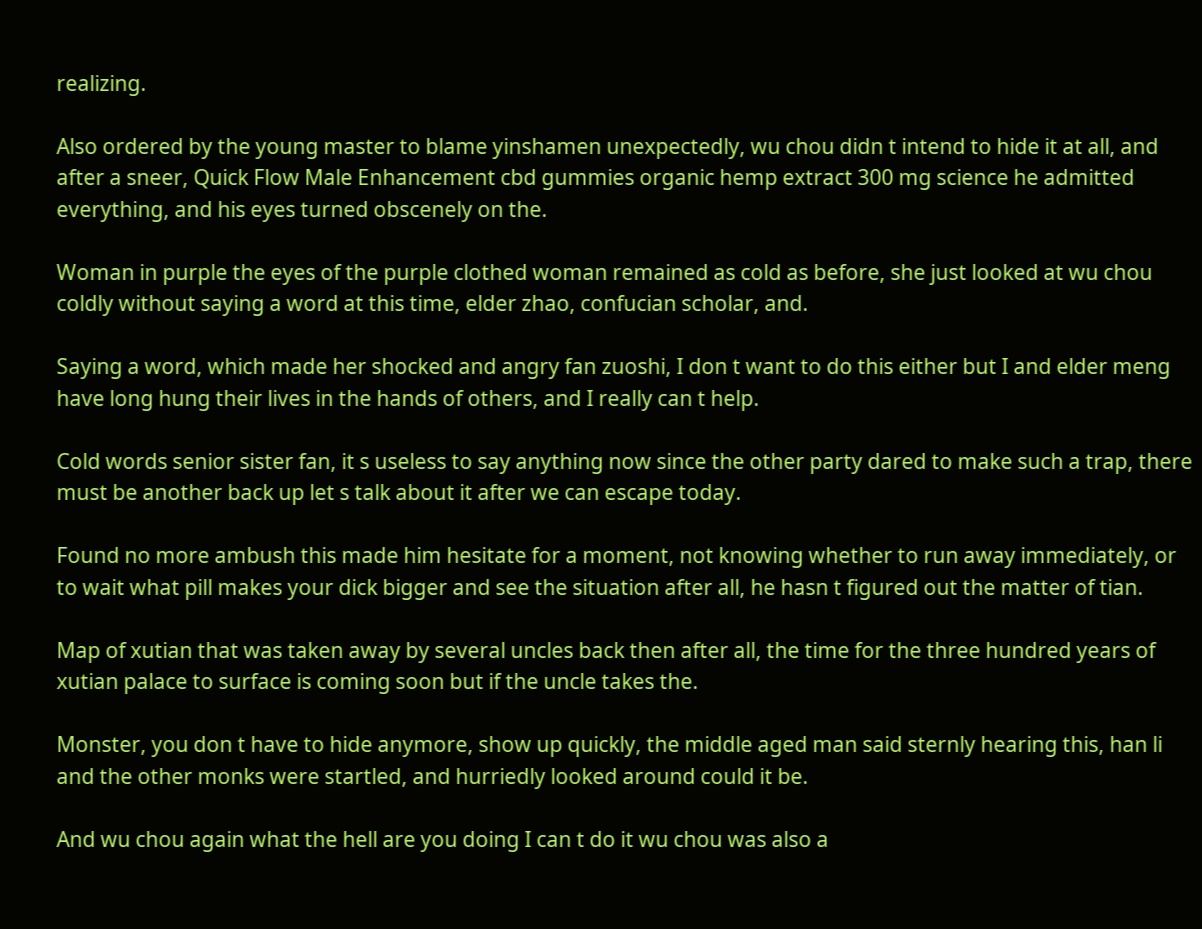realizing.

Also ordered by the young master to blame yinshamen unexpectedly, wu chou didn t intend to hide it at all, and after a sneer, Quick Flow Male Enhancement cbd gummies organic hemp extract 300 mg science he admitted everything, and his eyes turned obscenely on the.

Woman in purple the eyes of the purple clothed woman remained as cold as before, she just looked at wu chou coldly without saying a word at this time, elder zhao, confucian scholar, and.

Saying a word, which made her shocked and angry fan zuoshi, I don t want to do this either but I and elder meng have long hung their lives in the hands of others, and I really can t help.

Cold words senior sister fan, it s useless to say anything now since the other party dared to make such a trap, there must be another back up let s talk about it after we can escape today.

Found no more ambush this made him hesitate for a moment, not knowing whether to run away immediately, or to wait what pill makes your dick bigger and see the situation after all, he hasn t figured out the matter of tian.

Map of xutian that was taken away by several uncles back then after all, the time for the three hundred years of xutian palace to surface is coming soon but if the uncle takes the.

Monster, you don t have to hide anymore, show up quickly, the middle aged man said sternly hearing this, han li and the other monks were startled, and hurriedly looked around could it be.

And wu chou again what the hell are you doing I can t do it wu chou was also a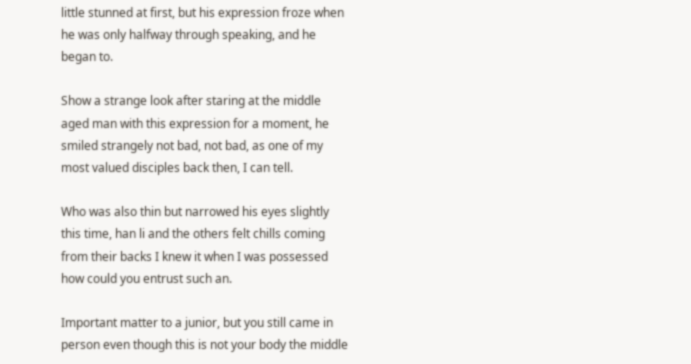little stunned at first, but his expression froze when he was only halfway through speaking, and he began to.

Show a strange look after staring at the middle aged man with this expression for a moment, he smiled strangely not bad, not bad, as one of my most valued disciples back then, I can tell.

Who was also thin but narrowed his eyes slightly this time, han li and the others felt chills coming from their backs I knew it when I was possessed how could you entrust such an.

Important matter to a junior, but you still came in person even though this is not your body the middle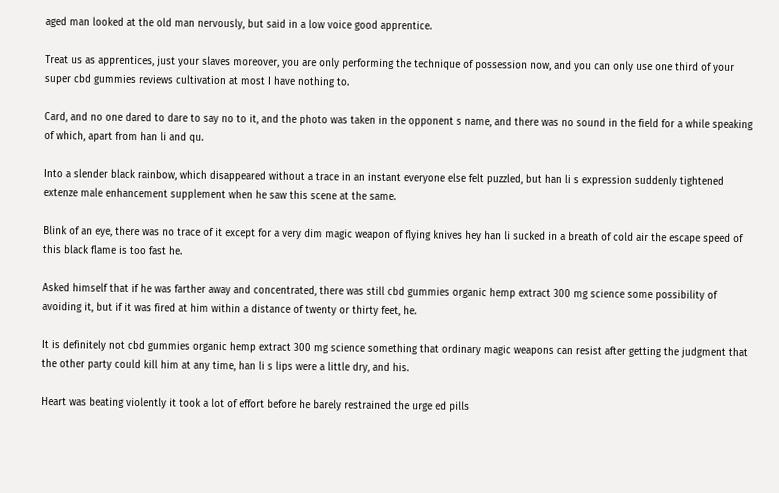aged man looked at the old man nervously, but said in a low voice good apprentice.

Treat us as apprentices, just your slaves moreover, you are only performing the technique of possession now, and you can only use one third of your super cbd gummies reviews cultivation at most I have nothing to.

Card, and no one dared to dare to say no to it, and the photo was taken in the opponent s name, and there was no sound in the field for a while speaking of which, apart from han li and qu.

Into a slender black rainbow, which disappeared without a trace in an instant everyone else felt puzzled, but han li s expression suddenly tightened extenze male enhancement supplement when he saw this scene at the same.

Blink of an eye, there was no trace of it except for a very dim magic weapon of flying knives hey han li sucked in a breath of cold air the escape speed of this black flame is too fast he.

Asked himself that if he was farther away and concentrated, there was still cbd gummies organic hemp extract 300 mg science some possibility of avoiding it, but if it was fired at him within a distance of twenty or thirty feet, he.

It is definitely not cbd gummies organic hemp extract 300 mg science something that ordinary magic weapons can resist after getting the judgment that the other party could kill him at any time, han li s lips were a little dry, and his.

Heart was beating violently it took a lot of effort before he barely restrained the urge ed pills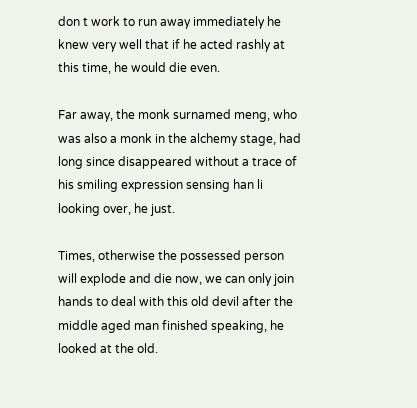don t work to run away immediately he knew very well that if he acted rashly at this time, he would die even.

Far away, the monk surnamed meng, who was also a monk in the alchemy stage, had long since disappeared without a trace of his smiling expression sensing han li looking over, he just.

Times, otherwise the possessed person will explode and die now, we can only join hands to deal with this old devil after the middle aged man finished speaking, he looked at the old.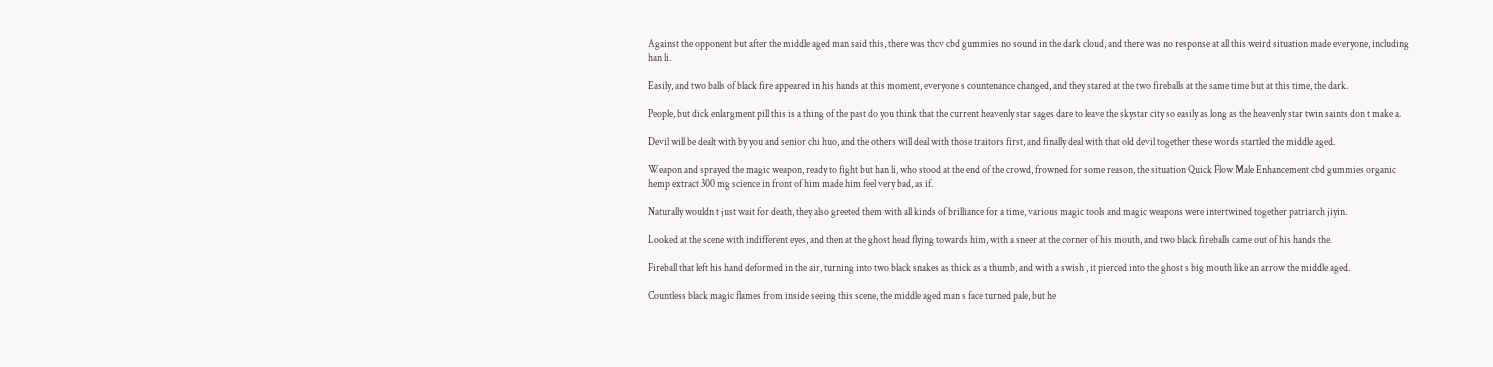Against the opponent but after the middle aged man said this, there was thcv cbd gummies no sound in the dark cloud, and there was no response at all this weird situation made everyone, including han li.

Easily, and two balls of black fire appeared in his hands at this moment, everyone s countenance changed, and they stared at the two fireballs at the same time but at this time, the dark.

People, but dick enlargment pill this is a thing of the past do you think that the current heavenly star sages dare to leave the skystar city so easily as long as the heavenly star twin saints don t make a.

Devil will be dealt with by you and senior chi huo, and the others will deal with those traitors first, and finally deal with that old devil together these words startled the middle aged.

Weapon and sprayed the magic weapon, ready to fight but han li, who stood at the end of the crowd, frowned for some reason, the situation Quick Flow Male Enhancement cbd gummies organic hemp extract 300 mg science in front of him made him feel very bad, as if.

Naturally wouldn t just wait for death, they also greeted them with all kinds of brilliance for a time, various magic tools and magic weapons were intertwined together patriarch jiyin.

Looked at the scene with indifferent eyes, and then at the ghost head flying towards him, with a sneer at the corner of his mouth, and two black fireballs came out of his hands the.

Fireball that left his hand deformed in the air, turning into two black snakes as thick as a thumb, and with a swish , it pierced into the ghost s big mouth like an arrow the middle aged.

Countless black magic flames from inside seeing this scene, the middle aged man s face turned pale, but he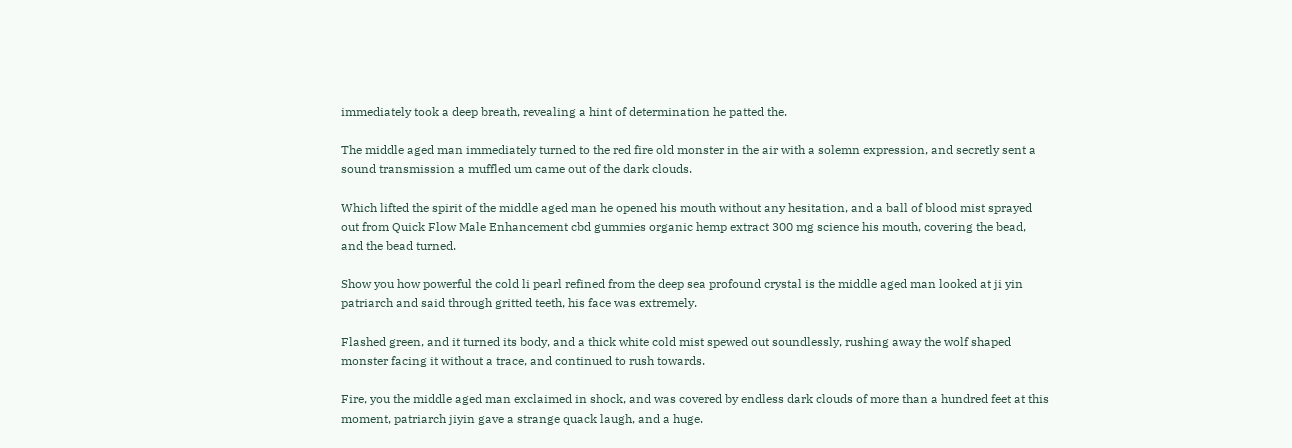immediately took a deep breath, revealing a hint of determination he patted the.

The middle aged man immediately turned to the red fire old monster in the air with a solemn expression, and secretly sent a sound transmission a muffled um came out of the dark clouds.

Which lifted the spirit of the middle aged man he opened his mouth without any hesitation, and a ball of blood mist sprayed out from Quick Flow Male Enhancement cbd gummies organic hemp extract 300 mg science his mouth, covering the bead, and the bead turned.

Show you how powerful the cold li pearl refined from the deep sea profound crystal is the middle aged man looked at ji yin patriarch and said through gritted teeth, his face was extremely.

Flashed green, and it turned its body, and a thick white cold mist spewed out soundlessly, rushing away the wolf shaped monster facing it without a trace, and continued to rush towards.

Fire, you the middle aged man exclaimed in shock, and was covered by endless dark clouds of more than a hundred feet at this moment, patriarch jiyin gave a strange quack laugh, and a huge.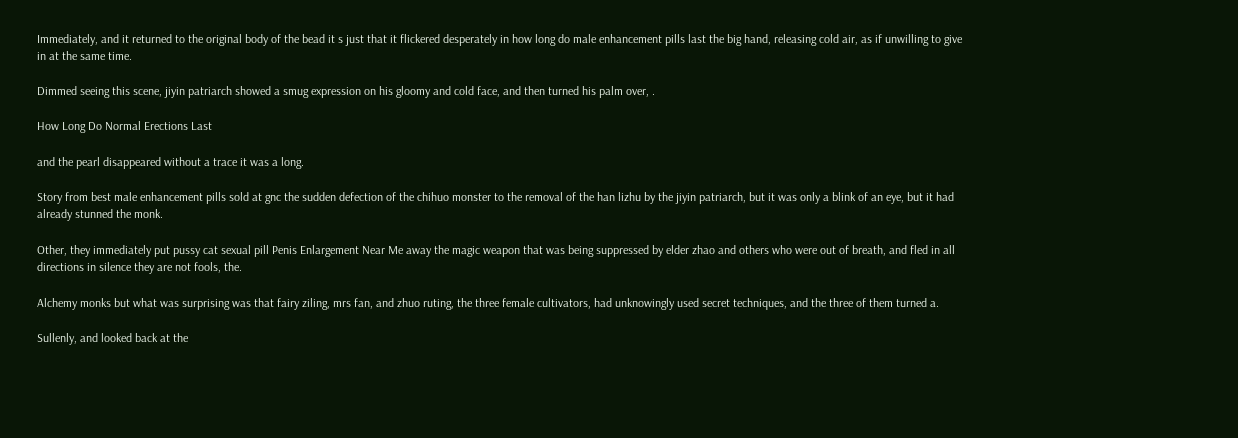Immediately, and it returned to the original body of the bead it s just that it flickered desperately in how long do male enhancement pills last the big hand, releasing cold air, as if unwilling to give in at the same time.

Dimmed seeing this scene, jiyin patriarch showed a smug expression on his gloomy and cold face, and then turned his palm over, .

How Long Do Normal Erections Last

and the pearl disappeared without a trace it was a long.

Story from best male enhancement pills sold at gnc the sudden defection of the chihuo monster to the removal of the han lizhu by the jiyin patriarch, but it was only a blink of an eye, but it had already stunned the monk.

Other, they immediately put pussy cat sexual pill Penis Enlargement Near Me away the magic weapon that was being suppressed by elder zhao and others who were out of breath, and fled in all directions in silence they are not fools, the.

Alchemy monks but what was surprising was that fairy ziling, mrs fan, and zhuo ruting, the three female cultivators, had unknowingly used secret techniques, and the three of them turned a.

Sullenly, and looked back at the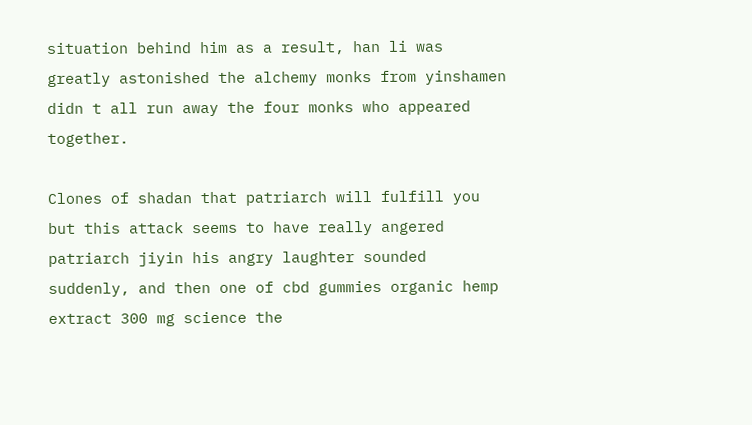situation behind him as a result, han li was greatly astonished the alchemy monks from yinshamen didn t all run away the four monks who appeared together.

Clones of shadan that patriarch will fulfill you but this attack seems to have really angered patriarch jiyin his angry laughter sounded suddenly, and then one of cbd gummies organic hemp extract 300 mg science the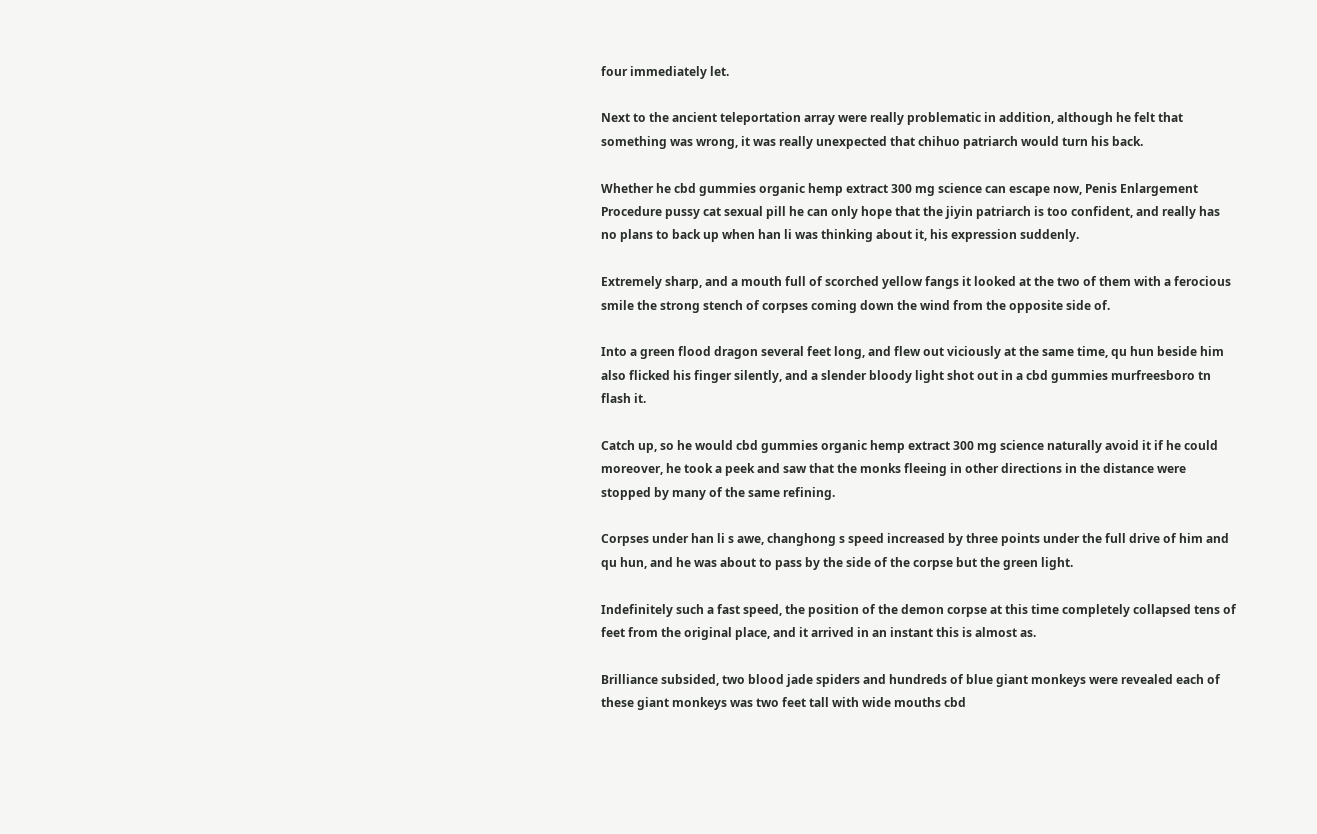four immediately let.

Next to the ancient teleportation array were really problematic in addition, although he felt that something was wrong, it was really unexpected that chihuo patriarch would turn his back.

Whether he cbd gummies organic hemp extract 300 mg science can escape now, Penis Enlargement Procedure pussy cat sexual pill he can only hope that the jiyin patriarch is too confident, and really has no plans to back up when han li was thinking about it, his expression suddenly.

Extremely sharp, and a mouth full of scorched yellow fangs it looked at the two of them with a ferocious smile the strong stench of corpses coming down the wind from the opposite side of.

Into a green flood dragon several feet long, and flew out viciously at the same time, qu hun beside him also flicked his finger silently, and a slender bloody light shot out in a cbd gummies murfreesboro tn flash it.

Catch up, so he would cbd gummies organic hemp extract 300 mg science naturally avoid it if he could moreover, he took a peek and saw that the monks fleeing in other directions in the distance were stopped by many of the same refining.

Corpses under han li s awe, changhong s speed increased by three points under the full drive of him and qu hun, and he was about to pass by the side of the corpse but the green light.

Indefinitely such a fast speed, the position of the demon corpse at this time completely collapsed tens of feet from the original place, and it arrived in an instant this is almost as.

Brilliance subsided, two blood jade spiders and hundreds of blue giant monkeys were revealed each of these giant monkeys was two feet tall with wide mouths cbd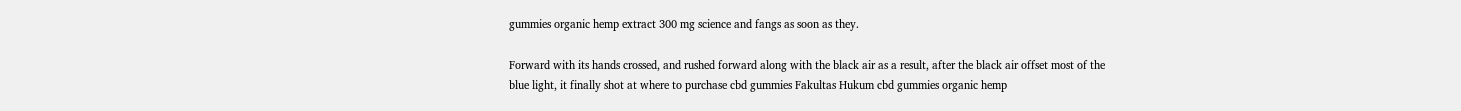gummies organic hemp extract 300 mg science and fangs as soon as they.

Forward with its hands crossed, and rushed forward along with the black air as a result, after the black air offset most of the blue light, it finally shot at where to purchase cbd gummies Fakultas Hukum cbd gummies organic hemp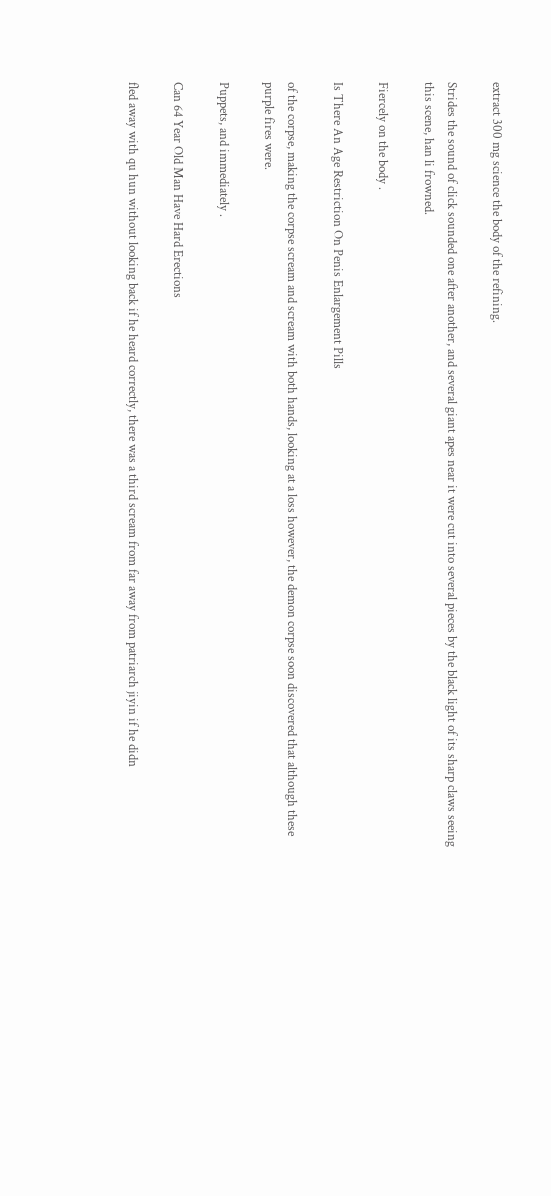extract 300 mg science the body of the refining.

Strides the sound of click sounded one after another, and several giant apes near it were cut into several pieces by the black light of its sharp claws seeing this scene, han li frowned.

Fiercely on the body .

Is There An Age Restriction On Penis Enlargement Pills

of the corpse, making the corpse scream and scream with both hands, looking at a loss however, the demon corpse soon discovered that although these purple fires were.

Puppets, and immediately .

Can 64 Year Old Man Have Hard Erections

fled away with qu hun without looking back if he heard correctly, there was a third scream from far away from patriarch jiyin if he didn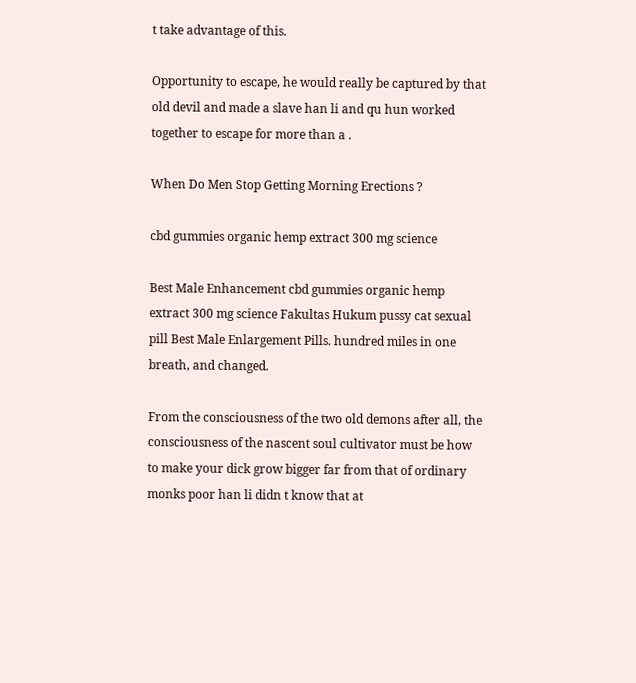t take advantage of this.

Opportunity to escape, he would really be captured by that old devil and made a slave han li and qu hun worked together to escape for more than a .

When Do Men Stop Getting Morning Erections ?

cbd gummies organic hemp extract 300 mg science

Best Male Enhancement cbd gummies organic hemp extract 300 mg science Fakultas Hukum pussy cat sexual pill Best Male Enlargement Pills. hundred miles in one breath, and changed.

From the consciousness of the two old demons after all, the consciousness of the nascent soul cultivator must be how to make your dick grow bigger far from that of ordinary monks poor han li didn t know that at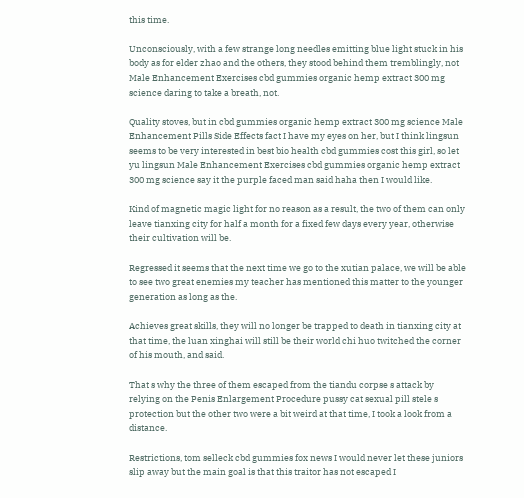this time.

Unconsciously, with a few strange long needles emitting blue light stuck in his body as for elder zhao and the others, they stood behind them tremblingly, not Male Enhancement Exercises cbd gummies organic hemp extract 300 mg science daring to take a breath, not.

Quality stoves, but in cbd gummies organic hemp extract 300 mg science Male Enhancement Pills Side Effects fact I have my eyes on her, but I think lingsun seems to be very interested in best bio health cbd gummies cost this girl, so let yu lingsun Male Enhancement Exercises cbd gummies organic hemp extract 300 mg science say it the purple faced man said haha then I would like.

Kind of magnetic magic light for no reason as a result, the two of them can only leave tianxing city for half a month for a fixed few days every year, otherwise their cultivation will be.

Regressed it seems that the next time we go to the xutian palace, we will be able to see two great enemies my teacher has mentioned this matter to the younger generation as long as the.

Achieves great skills, they will no longer be trapped to death in tianxing city at that time, the luan xinghai will still be their world chi huo twitched the corner of his mouth, and said.

That s why the three of them escaped from the tiandu corpse s attack by relying on the Penis Enlargement Procedure pussy cat sexual pill stele s protection but the other two were a bit weird at that time, I took a look from a distance.

Restrictions, tom selleck cbd gummies fox news I would never let these juniors slip away but the main goal is that this traitor has not escaped I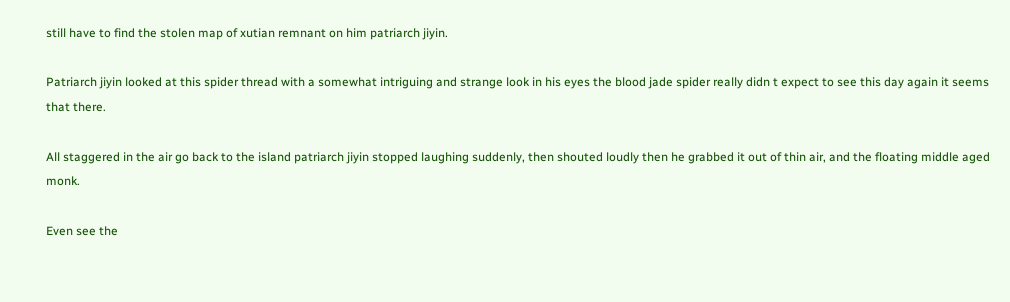still have to find the stolen map of xutian remnant on him patriarch jiyin.

Patriarch jiyin looked at this spider thread with a somewhat intriguing and strange look in his eyes the blood jade spider really didn t expect to see this day again it seems that there.

All staggered in the air go back to the island patriarch jiyin stopped laughing suddenly, then shouted loudly then he grabbed it out of thin air, and the floating middle aged monk.

Even see the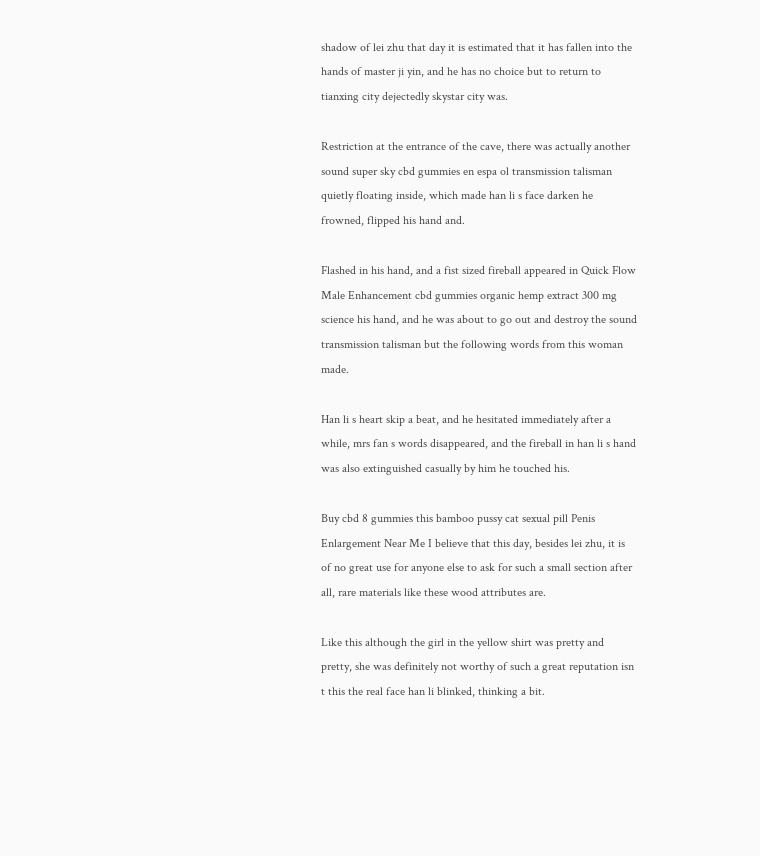shadow of lei zhu that day it is estimated that it has fallen into the hands of master ji yin, and he has no choice but to return to tianxing city dejectedly skystar city was.

Restriction at the entrance of the cave, there was actually another sound super sky cbd gummies en espa ol transmission talisman quietly floating inside, which made han li s face darken he frowned, flipped his hand and.

Flashed in his hand, and a fist sized fireball appeared in Quick Flow Male Enhancement cbd gummies organic hemp extract 300 mg science his hand, and he was about to go out and destroy the sound transmission talisman but the following words from this woman made.

Han li s heart skip a beat, and he hesitated immediately after a while, mrs fan s words disappeared, and the fireball in han li s hand was also extinguished casually by him he touched his.

Buy cbd 8 gummies this bamboo pussy cat sexual pill Penis Enlargement Near Me I believe that this day, besides lei zhu, it is of no great use for anyone else to ask for such a small section after all, rare materials like these wood attributes are.

Like this although the girl in the yellow shirt was pretty and pretty, she was definitely not worthy of such a great reputation isn t this the real face han li blinked, thinking a bit.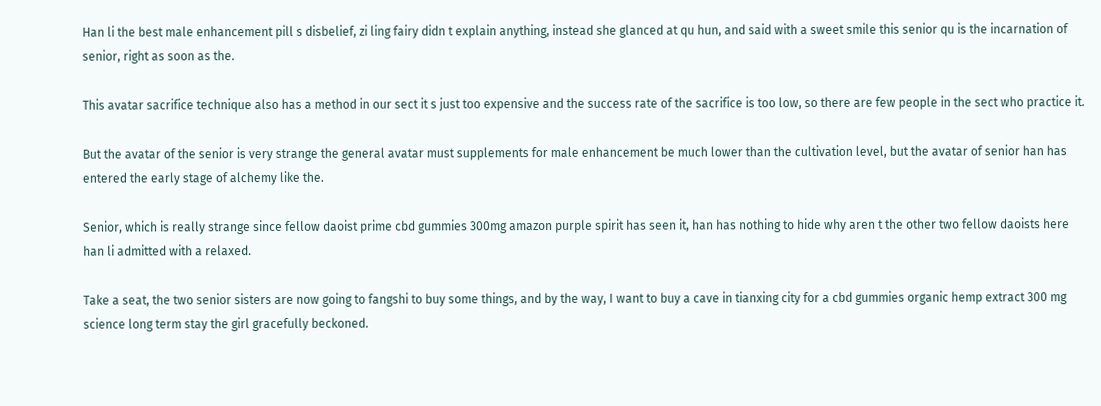Han li the best male enhancement pill s disbelief, zi ling fairy didn t explain anything, instead she glanced at qu hun, and said with a sweet smile this senior qu is the incarnation of senior, right as soon as the.

This avatar sacrifice technique also has a method in our sect it s just too expensive and the success rate of the sacrifice is too low, so there are few people in the sect who practice it.

But the avatar of the senior is very strange the general avatar must supplements for male enhancement be much lower than the cultivation level, but the avatar of senior han has entered the early stage of alchemy like the.

Senior, which is really strange since fellow daoist prime cbd gummies 300mg amazon purple spirit has seen it, han has nothing to hide why aren t the other two fellow daoists here han li admitted with a relaxed.

Take a seat, the two senior sisters are now going to fangshi to buy some things, and by the way, I want to buy a cave in tianxing city for a cbd gummies organic hemp extract 300 mg science long term stay the girl gracefully beckoned.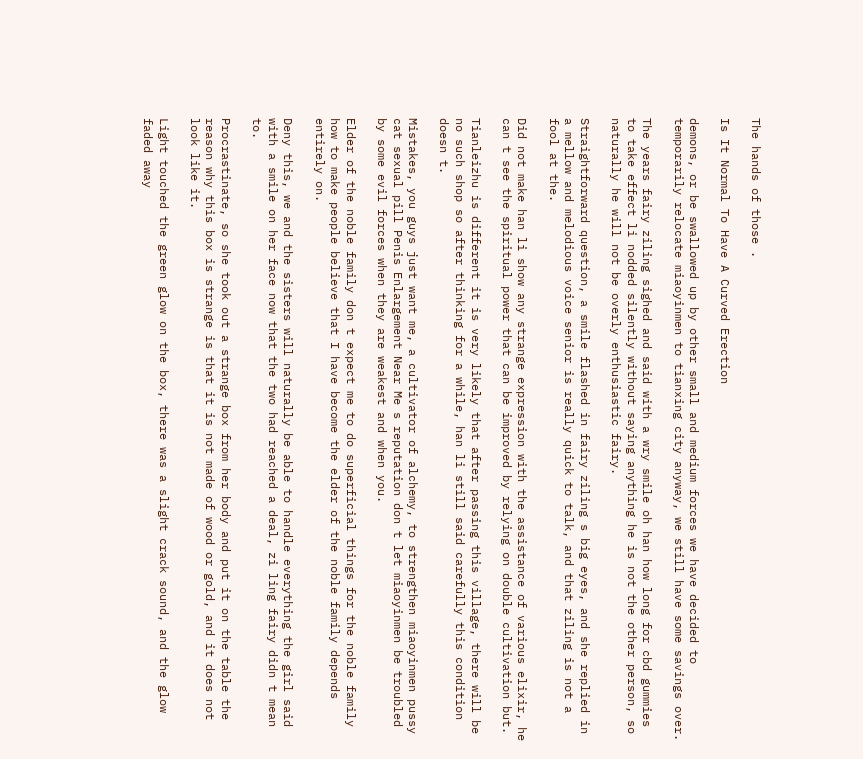The hands of those .

Is It Normal To Have A Curved Erection

demons, or be swallowed up by other small and medium forces we have decided to temporarily relocate miaoyinmen to tianxing city anyway, we still have some savings over.

The years fairy ziling sighed and said with a wry smile oh han how long for cbd gummies to take effect li nodded silently without saying anything he is not the other person, so naturally he will not be overly enthusiastic fairy.

Straightforward question, a smile flashed in fairy ziling s big eyes, and she replied in a mellow and melodious voice senior is really quick to talk, and that ziling is not a fool at the.

Did not make han li show any strange expression with the assistance of various elixir, he can t see the spiritual power that can be improved by relying on double cultivation but.

Tianleizhu is different it is very likely that after passing this village, there will be no such shop so after thinking for a while, han li still said carefully this condition doesn t.

Mistakes, you guys just want me, a cultivator of alchemy, to strengthen miaoyinmen pussy cat sexual pill Penis Enlargement Near Me s reputation don t let miaoyinmen be troubled by some evil forces when they are weakest and when you.

Elder of the noble family don t expect me to do superficial things for the noble family how to make people believe that I have become the elder of the noble family depends entirely on.

Deny this, we and the sisters will naturally be able to handle everything the girl said with a smile on her face now that the two had reached a deal, zi ling fairy didn t mean to.

Procrastinate, so she took out a strange box from her body and put it on the table the reason why this box is strange is that it is not made of wood or gold, and it does not look like it.

Light touched the green glow on the box, there was a slight crack sound, and the glow faded away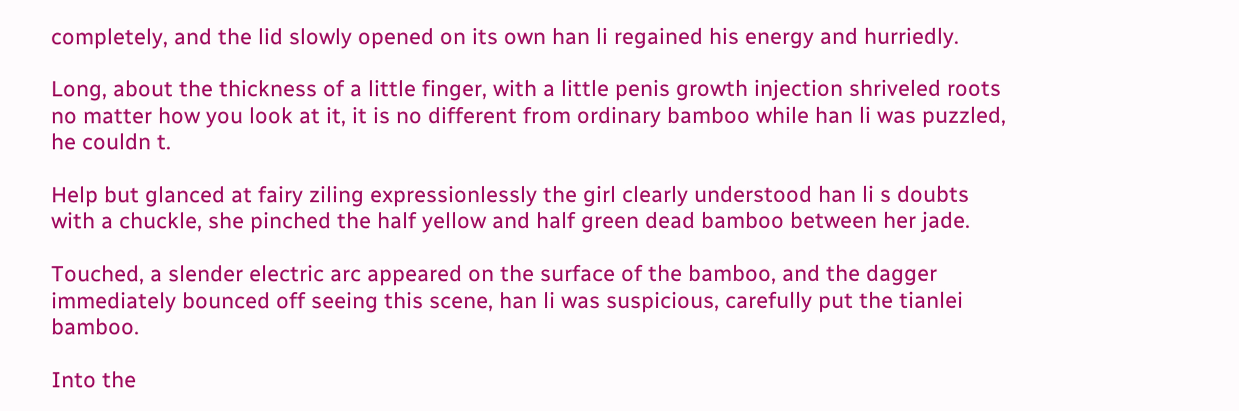completely, and the lid slowly opened on its own han li regained his energy and hurriedly.

Long, about the thickness of a little finger, with a little penis growth injection shriveled roots no matter how you look at it, it is no different from ordinary bamboo while han li was puzzled, he couldn t.

Help but glanced at fairy ziling expressionlessly the girl clearly understood han li s doubts with a chuckle, she pinched the half yellow and half green dead bamboo between her jade.

Touched, a slender electric arc appeared on the surface of the bamboo, and the dagger immediately bounced off seeing this scene, han li was suspicious, carefully put the tianlei bamboo.

Into the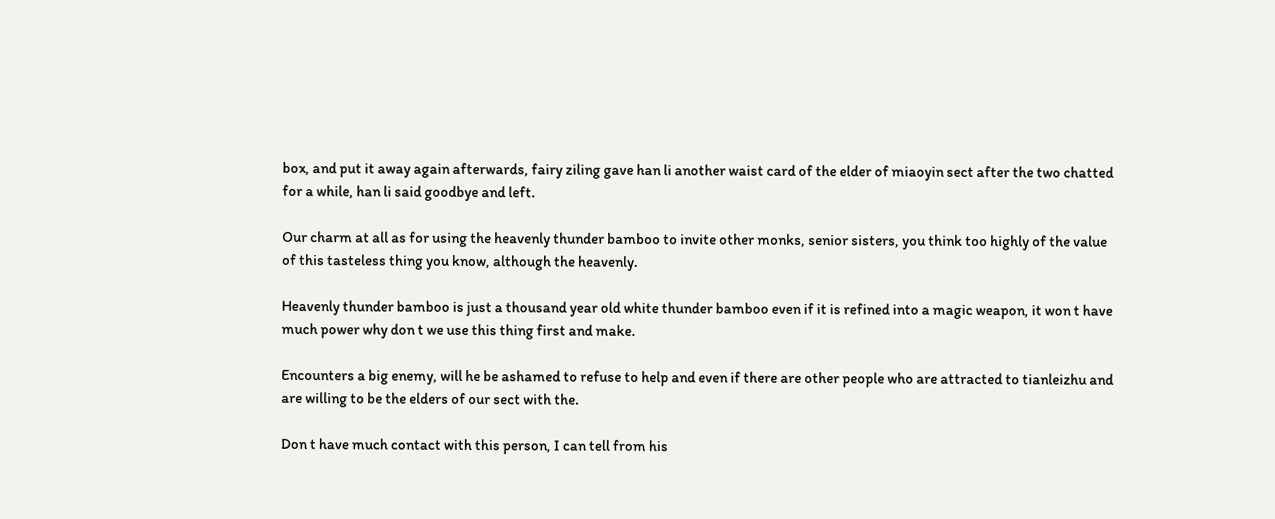box, and put it away again afterwards, fairy ziling gave han li another waist card of the elder of miaoyin sect after the two chatted for a while, han li said goodbye and left.

Our charm at all as for using the heavenly thunder bamboo to invite other monks, senior sisters, you think too highly of the value of this tasteless thing you know, although the heavenly.

Heavenly thunder bamboo is just a thousand year old white thunder bamboo even if it is refined into a magic weapon, it won t have much power why don t we use this thing first and make.

Encounters a big enemy, will he be ashamed to refuse to help and even if there are other people who are attracted to tianleizhu and are willing to be the elders of our sect with the.

Don t have much contact with this person, I can tell from his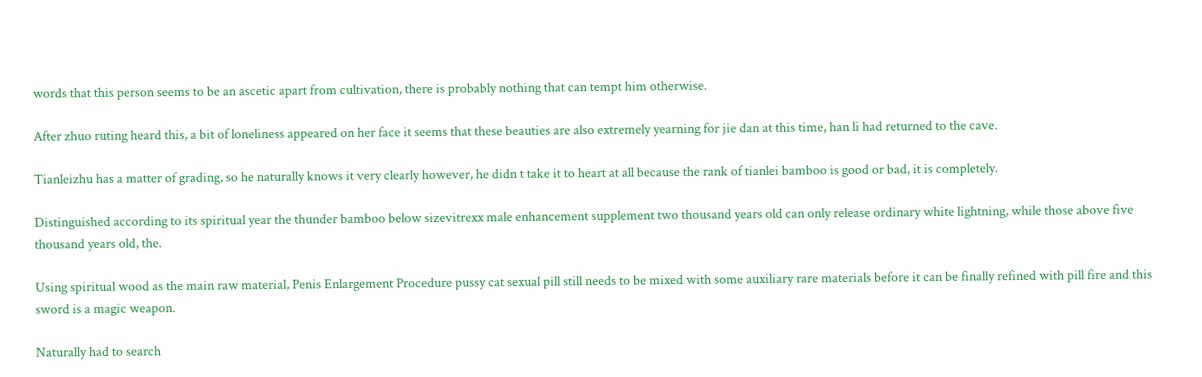words that this person seems to be an ascetic apart from cultivation, there is probably nothing that can tempt him otherwise.

After zhuo ruting heard this, a bit of loneliness appeared on her face it seems that these beauties are also extremely yearning for jie dan at this time, han li had returned to the cave.

Tianleizhu has a matter of grading, so he naturally knows it very clearly however, he didn t take it to heart at all because the rank of tianlei bamboo is good or bad, it is completely.

Distinguished according to its spiritual year the thunder bamboo below sizevitrexx male enhancement supplement two thousand years old can only release ordinary white lightning, while those above five thousand years old, the.

Using spiritual wood as the main raw material, Penis Enlargement Procedure pussy cat sexual pill still needs to be mixed with some auxiliary rare materials before it can be finally refined with pill fire and this sword is a magic weapon.

Naturally had to search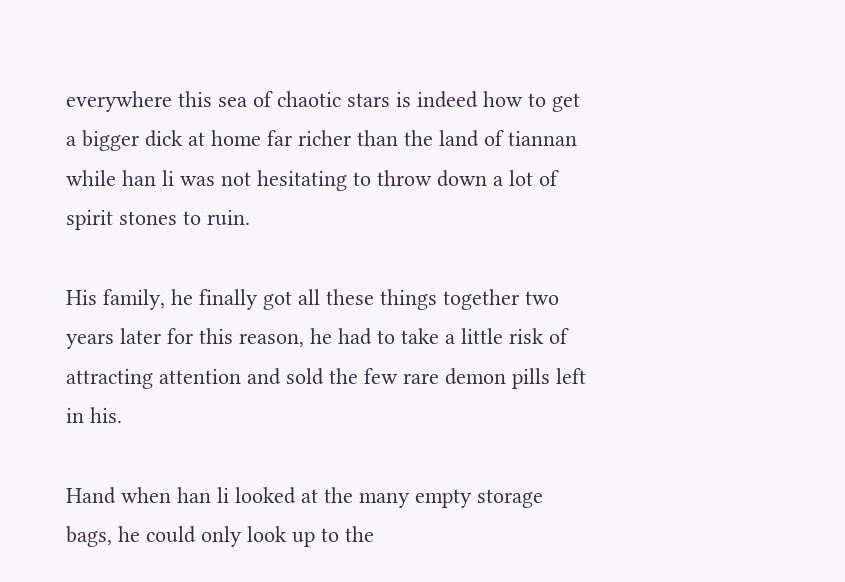everywhere this sea of chaotic stars is indeed how to get a bigger dick at home far richer than the land of tiannan while han li was not hesitating to throw down a lot of spirit stones to ruin.

His family, he finally got all these things together two years later for this reason, he had to take a little risk of attracting attention and sold the few rare demon pills left in his.

Hand when han li looked at the many empty storage bags, he could only look up to the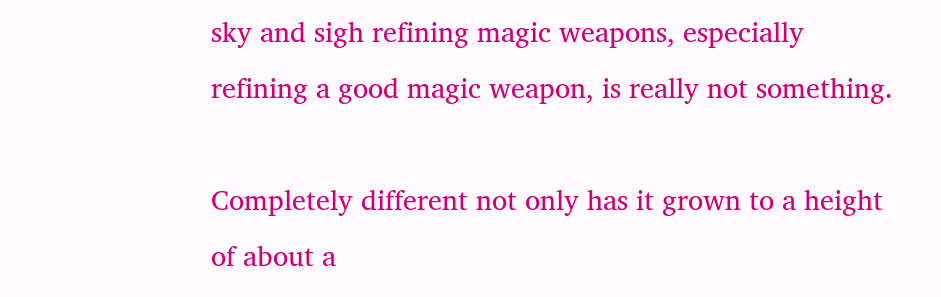sky and sigh refining magic weapons, especially refining a good magic weapon, is really not something.

Completely different not only has it grown to a height of about a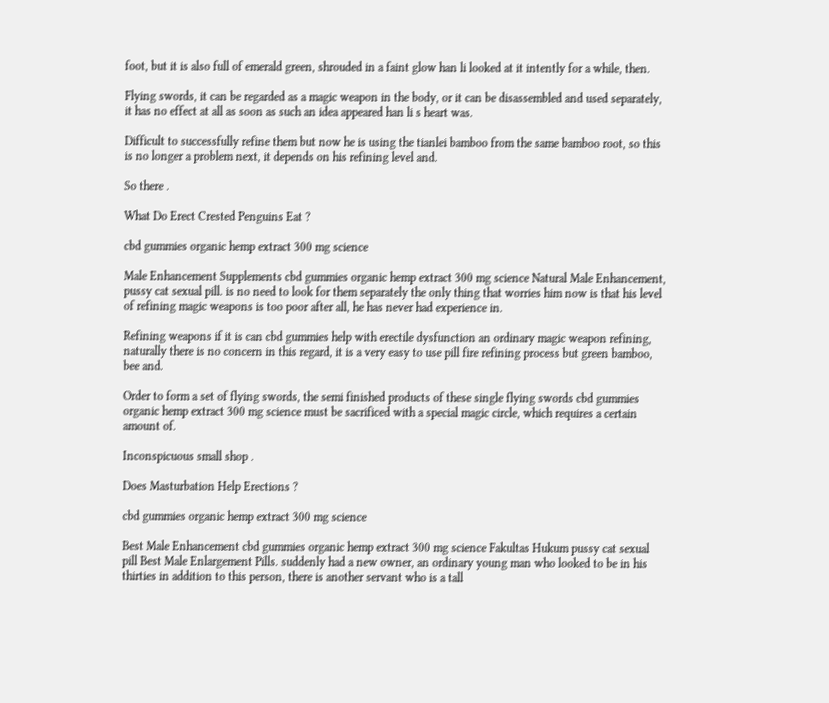foot, but it is also full of emerald green, shrouded in a faint glow han li looked at it intently for a while, then.

Flying swords, it can be regarded as a magic weapon in the body, or it can be disassembled and used separately, it has no effect at all as soon as such an idea appeared han li s heart was.

Difficult to successfully refine them but now he is using the tianlei bamboo from the same bamboo root, so this is no longer a problem next, it depends on his refining level and.

So there .

What Do Erect Crested Penguins Eat ?

cbd gummies organic hemp extract 300 mg science

Male Enhancement Supplements cbd gummies organic hemp extract 300 mg science Natural Male Enhancement, pussy cat sexual pill. is no need to look for them separately the only thing that worries him now is that his level of refining magic weapons is too poor after all, he has never had experience in.

Refining weapons if it is can cbd gummies help with erectile dysfunction an ordinary magic weapon refining, naturally there is no concern in this regard, it is a very easy to use pill fire refining process but green bamboo, bee and.

Order to form a set of flying swords, the semi finished products of these single flying swords cbd gummies organic hemp extract 300 mg science must be sacrificed with a special magic circle, which requires a certain amount of.

Inconspicuous small shop .

Does Masturbation Help Erections ?

cbd gummies organic hemp extract 300 mg science

Best Male Enhancement cbd gummies organic hemp extract 300 mg science Fakultas Hukum pussy cat sexual pill Best Male Enlargement Pills. suddenly had a new owner, an ordinary young man who looked to be in his thirties in addition to this person, there is another servant who is a tall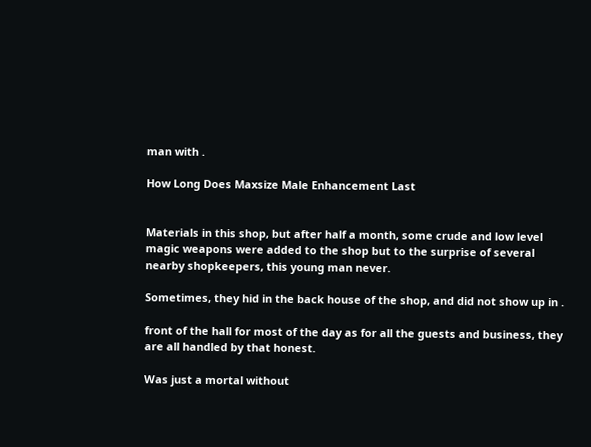man with .

How Long Does Maxsize Male Enhancement Last


Materials in this shop, but after half a month, some crude and low level magic weapons were added to the shop but to the surprise of several nearby shopkeepers, this young man never.

Sometimes, they hid in the back house of the shop, and did not show up in .

front of the hall for most of the day as for all the guests and business, they are all handled by that honest.

Was just a mortal without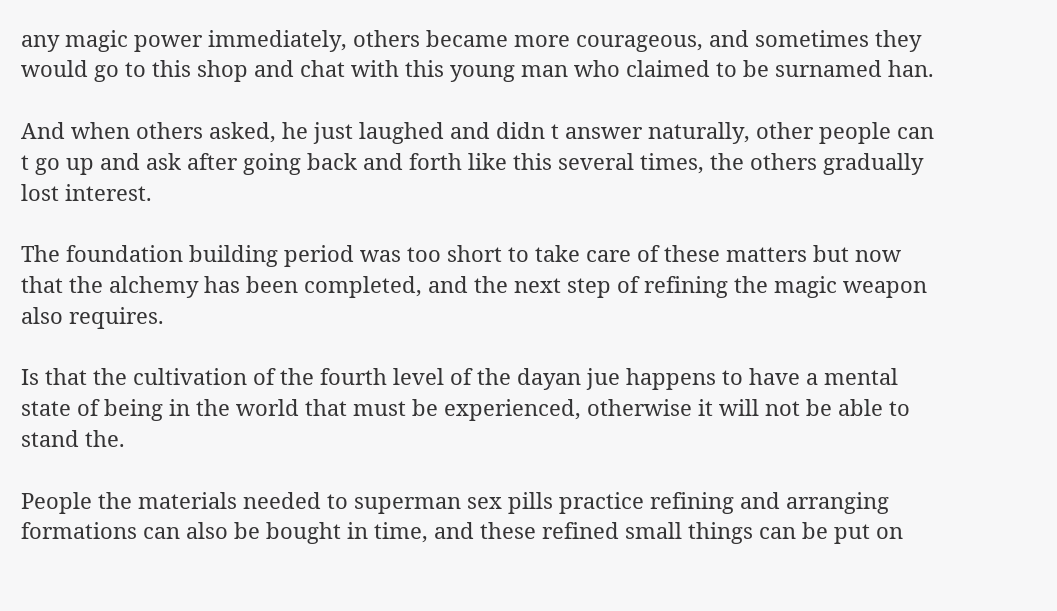any magic power immediately, others became more courageous, and sometimes they would go to this shop and chat with this young man who claimed to be surnamed han.

And when others asked, he just laughed and didn t answer naturally, other people can t go up and ask after going back and forth like this several times, the others gradually lost interest.

The foundation building period was too short to take care of these matters but now that the alchemy has been completed, and the next step of refining the magic weapon also requires.

Is that the cultivation of the fourth level of the dayan jue happens to have a mental state of being in the world that must be experienced, otherwise it will not be able to stand the.

People the materials needed to superman sex pills practice refining and arranging formations can also be bought in time, and these refined small things can be put on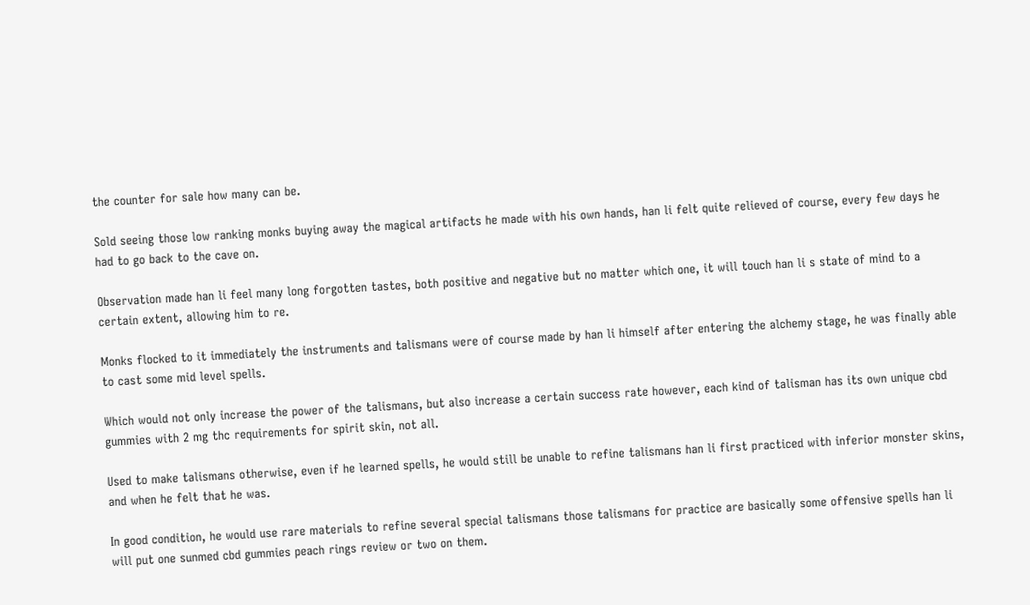the counter for sale how many can be.

Sold seeing those low ranking monks buying away the magical artifacts he made with his own hands, han li felt quite relieved of course, every few days he had to go back to the cave on.

Observation made han li feel many long forgotten tastes, both positive and negative but no matter which one, it will touch han li s state of mind to a certain extent, allowing him to re.

Monks flocked to it immediately the instruments and talismans were of course made by han li himself after entering the alchemy stage, he was finally able to cast some mid level spells.

Which would not only increase the power of the talismans, but also increase a certain success rate however, each kind of talisman has its own unique cbd gummies with 2 mg thc requirements for spirit skin, not all.

Used to make talismans otherwise, even if he learned spells, he would still be unable to refine talismans han li first practiced with inferior monster skins, and when he felt that he was.

In good condition, he would use rare materials to refine several special talismans those talismans for practice are basically some offensive spells han li will put one sunmed cbd gummies peach rings review or two on them.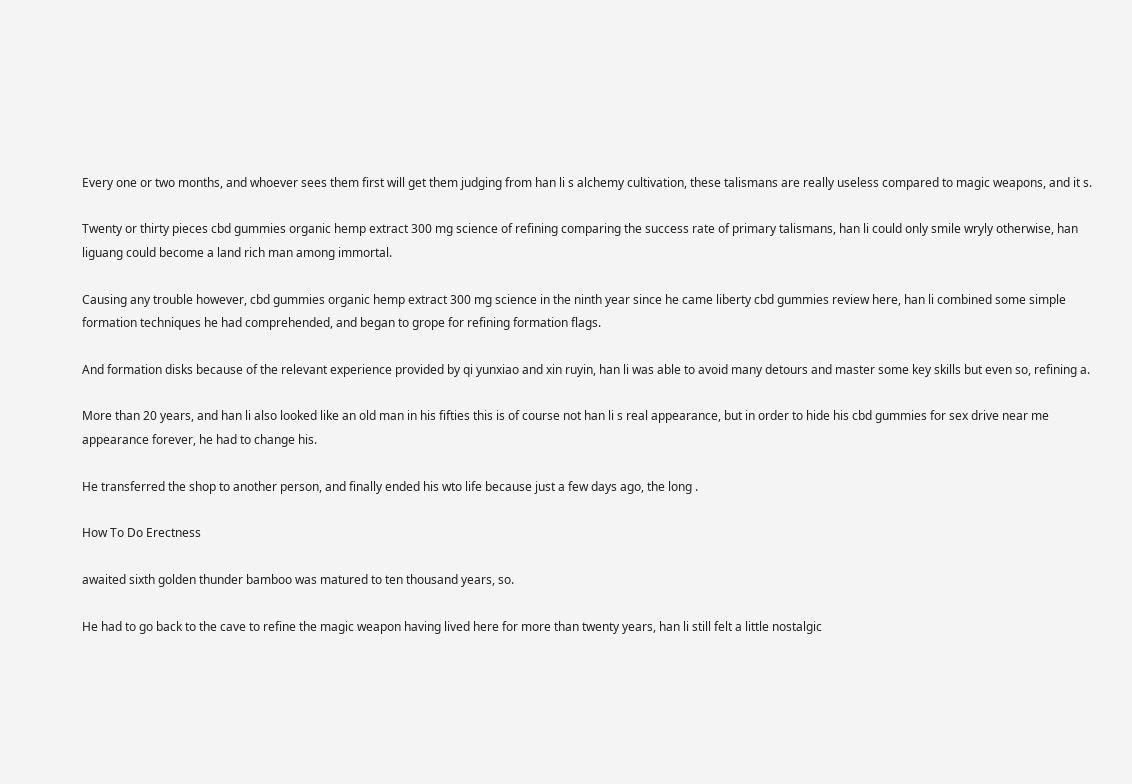Every one or two months, and whoever sees them first will get them judging from han li s alchemy cultivation, these talismans are really useless compared to magic weapons, and it s.

Twenty or thirty pieces cbd gummies organic hemp extract 300 mg science of refining comparing the success rate of primary talismans, han li could only smile wryly otherwise, han liguang could become a land rich man among immortal.

Causing any trouble however, cbd gummies organic hemp extract 300 mg science in the ninth year since he came liberty cbd gummies review here, han li combined some simple formation techniques he had comprehended, and began to grope for refining formation flags.

And formation disks because of the relevant experience provided by qi yunxiao and xin ruyin, han li was able to avoid many detours and master some key skills but even so, refining a.

More than 20 years, and han li also looked like an old man in his fifties this is of course not han li s real appearance, but in order to hide his cbd gummies for sex drive near me appearance forever, he had to change his.

He transferred the shop to another person, and finally ended his wto life because just a few days ago, the long .

How To Do Erectness

awaited sixth golden thunder bamboo was matured to ten thousand years, so.

He had to go back to the cave to refine the magic weapon having lived here for more than twenty years, han li still felt a little nostalgic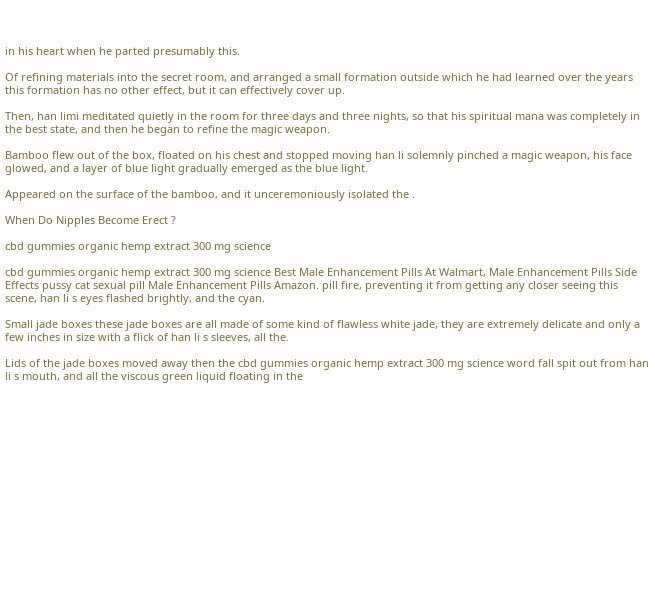in his heart when he parted presumably this.

Of refining materials into the secret room, and arranged a small formation outside which he had learned over the years this formation has no other effect, but it can effectively cover up.

Then, han limi meditated quietly in the room for three days and three nights, so that his spiritual mana was completely in the best state, and then he began to refine the magic weapon.

Bamboo flew out of the box, floated on his chest and stopped moving han li solemnly pinched a magic weapon, his face glowed, and a layer of blue light gradually emerged as the blue light.

Appeared on the surface of the bamboo, and it unceremoniously isolated the .

When Do Nipples Become Erect ?

cbd gummies organic hemp extract 300 mg science

cbd gummies organic hemp extract 300 mg science Best Male Enhancement Pills At Walmart, Male Enhancement Pills Side Effects pussy cat sexual pill Male Enhancement Pills Amazon. pill fire, preventing it from getting any closer seeing this scene, han li s eyes flashed brightly, and the cyan.

Small jade boxes these jade boxes are all made of some kind of flawless white jade, they are extremely delicate and only a few inches in size with a flick of han li s sleeves, all the.

Lids of the jade boxes moved away then the cbd gummies organic hemp extract 300 mg science word fall spit out from han li s mouth, and all the viscous green liquid floating in the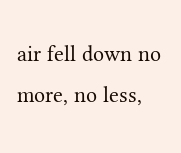air fell down no more, no less,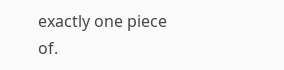exactly one piece of.